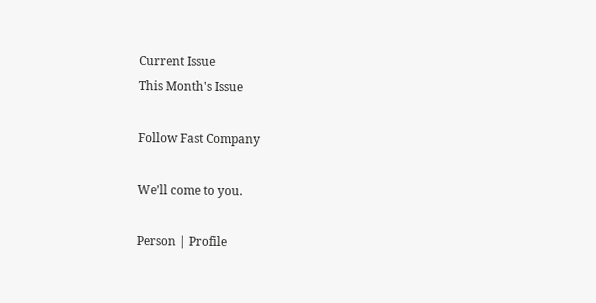Current Issue
This Month's Issue

Follow Fast Company

We’ll come to you.

Person | Profile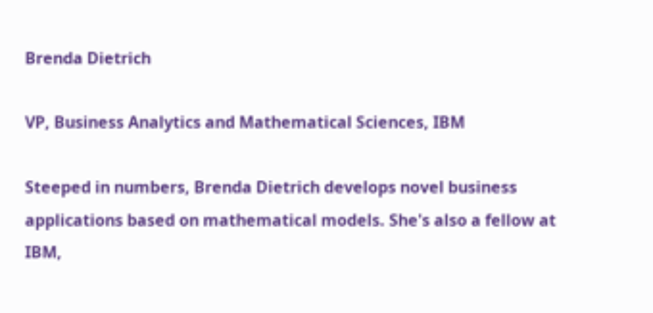Brenda Dietrich

VP, Business Analytics and Mathematical Sciences, IBM

Steeped in numbers, Brenda Dietrich develops novel business applications based on mathematical models. She's also a fellow at IBM,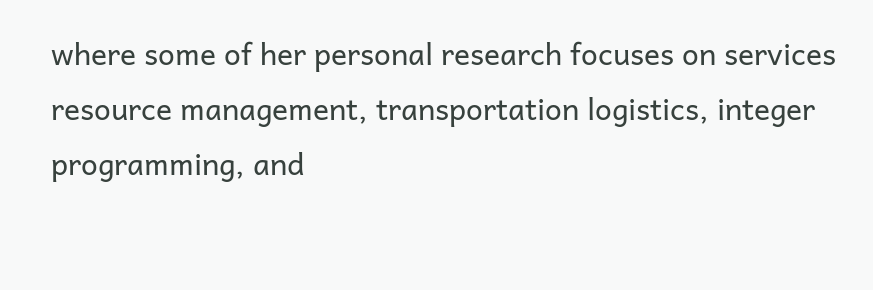where some of her personal research focuses on services resource management, transportation logistics, integer programming, and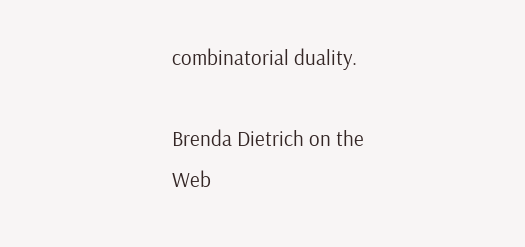combinatorial duality.

Brenda Dietrich on the Web